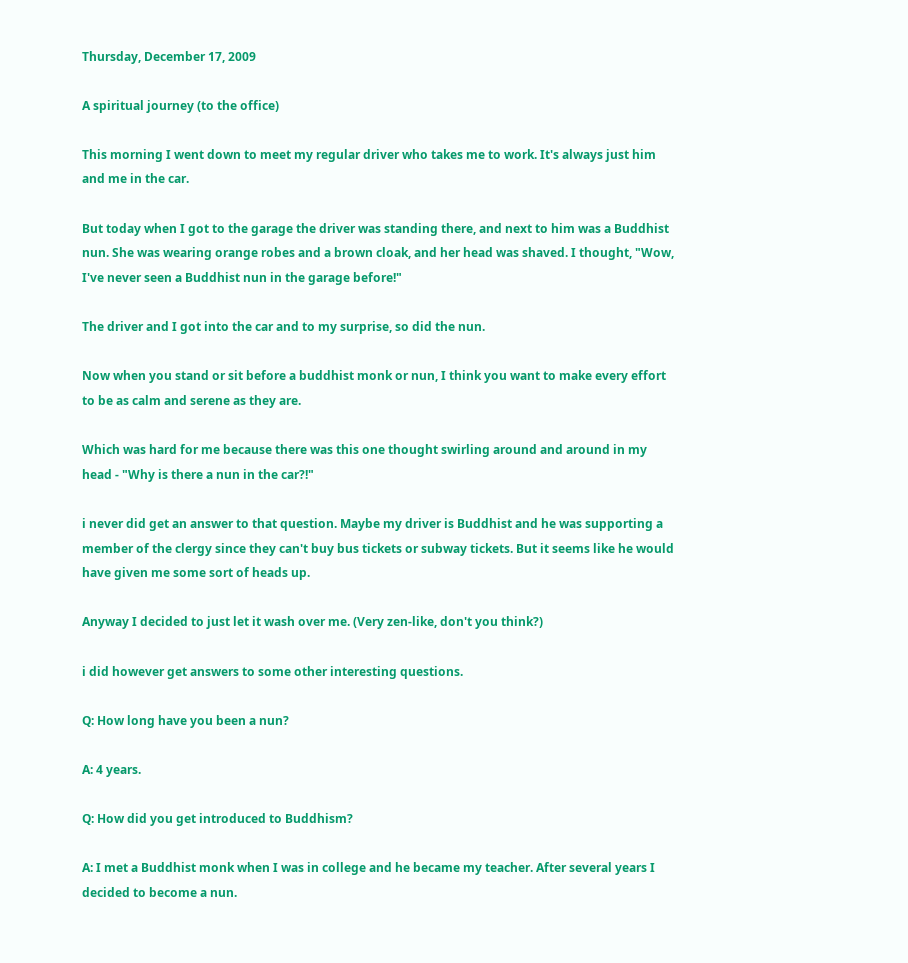Thursday, December 17, 2009

A spiritual journey (to the office)

This morning I went down to meet my regular driver who takes me to work. It's always just him and me in the car.

But today when I got to the garage the driver was standing there, and next to him was a Buddhist nun. She was wearing orange robes and a brown cloak, and her head was shaved. I thought, "Wow, I've never seen a Buddhist nun in the garage before!"

The driver and I got into the car and to my surprise, so did the nun.

Now when you stand or sit before a buddhist monk or nun, I think you want to make every effort to be as calm and serene as they are.

Which was hard for me because there was this one thought swirling around and around in my head - "Why is there a nun in the car?!"

i never did get an answer to that question. Maybe my driver is Buddhist and he was supporting a member of the clergy since they can't buy bus tickets or subway tickets. But it seems like he would have given me some sort of heads up.

Anyway I decided to just let it wash over me. (Very zen-like, don't you think?)

i did however get answers to some other interesting questions.

Q: How long have you been a nun?

A: 4 years.

Q: How did you get introduced to Buddhism?

A: I met a Buddhist monk when I was in college and he became my teacher. After several years I decided to become a nun.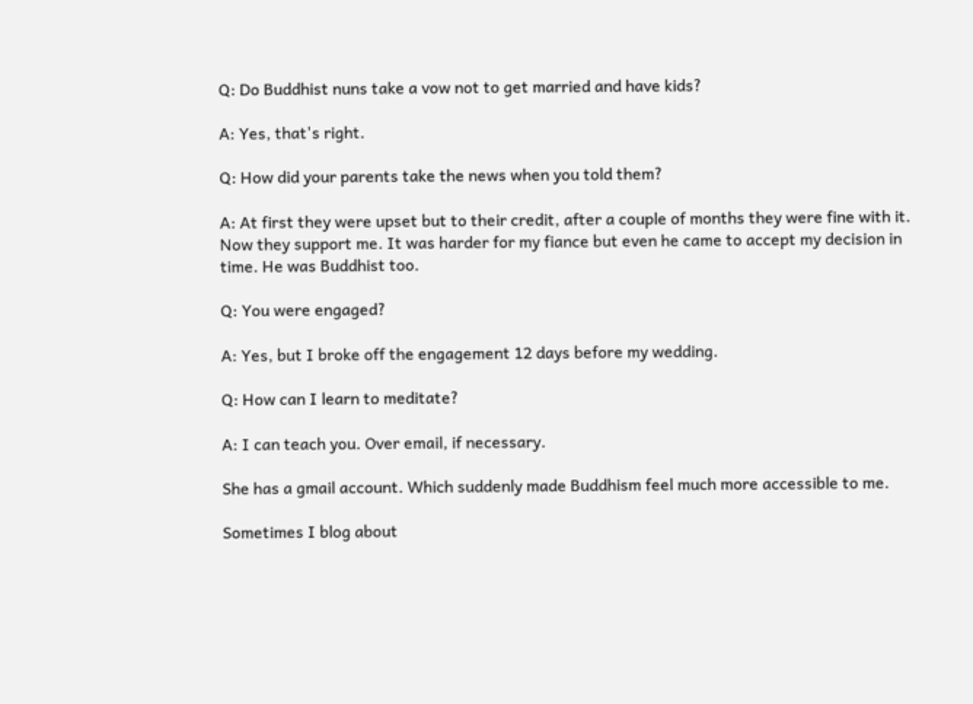Q: Do Buddhist nuns take a vow not to get married and have kids?

A: Yes, that's right.

Q: How did your parents take the news when you told them?

A: At first they were upset but to their credit, after a couple of months they were fine with it. Now they support me. It was harder for my fiance but even he came to accept my decision in time. He was Buddhist too.

Q: You were engaged?

A: Yes, but I broke off the engagement 12 days before my wedding.

Q: How can I learn to meditate?

A: I can teach you. Over email, if necessary.

She has a gmail account. Which suddenly made Buddhism feel much more accessible to me.

Sometimes I blog about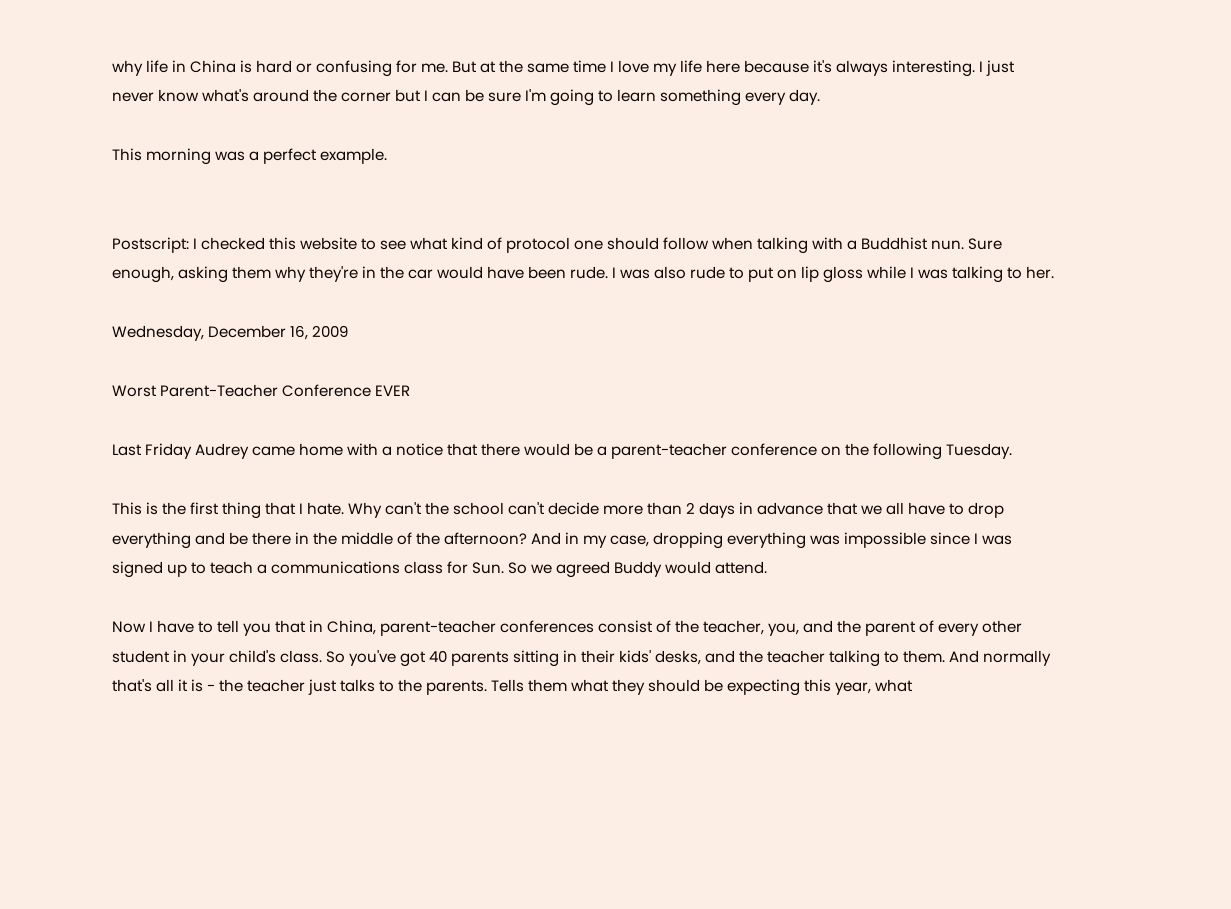why life in China is hard or confusing for me. But at the same time I love my life here because it's always interesting. I just never know what's around the corner but I can be sure I'm going to learn something every day.

This morning was a perfect example.


Postscript: I checked this website to see what kind of protocol one should follow when talking with a Buddhist nun. Sure enough, asking them why they're in the car would have been rude. I was also rude to put on lip gloss while I was talking to her.

Wednesday, December 16, 2009

Worst Parent-Teacher Conference EVER

Last Friday Audrey came home with a notice that there would be a parent-teacher conference on the following Tuesday.

This is the first thing that I hate. Why can't the school can't decide more than 2 days in advance that we all have to drop everything and be there in the middle of the afternoon? And in my case, dropping everything was impossible since I was signed up to teach a communications class for Sun. So we agreed Buddy would attend.

Now I have to tell you that in China, parent-teacher conferences consist of the teacher, you, and the parent of every other student in your child's class. So you've got 40 parents sitting in their kids' desks, and the teacher talking to them. And normally that's all it is - the teacher just talks to the parents. Tells them what they should be expecting this year, what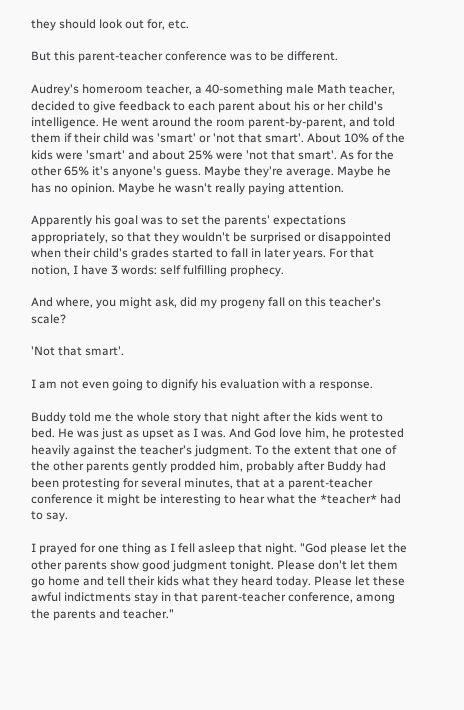they should look out for, etc.

But this parent-teacher conference was to be different.

Audrey's homeroom teacher, a 40-something male Math teacher, decided to give feedback to each parent about his or her child's intelligence. He went around the room parent-by-parent, and told them if their child was 'smart' or 'not that smart'. About 10% of the kids were 'smart' and about 25% were 'not that smart'. As for the other 65% it's anyone's guess. Maybe they're average. Maybe he has no opinion. Maybe he wasn't really paying attention.

Apparently his goal was to set the parents' expectations appropriately, so that they wouldn't be surprised or disappointed when their child's grades started to fall in later years. For that notion, I have 3 words: self fulfilling prophecy.

And where, you might ask, did my progeny fall on this teacher's scale?

'Not that smart'.

I am not even going to dignify his evaluation with a response.

Buddy told me the whole story that night after the kids went to bed. He was just as upset as I was. And God love him, he protested heavily against the teacher's judgment. To the extent that one of the other parents gently prodded him, probably after Buddy had been protesting for several minutes, that at a parent-teacher conference it might be interesting to hear what the *teacher* had to say.

I prayed for one thing as I fell asleep that night. "God please let the other parents show good judgment tonight. Please don't let them go home and tell their kids what they heard today. Please let these awful indictments stay in that parent-teacher conference, among the parents and teacher."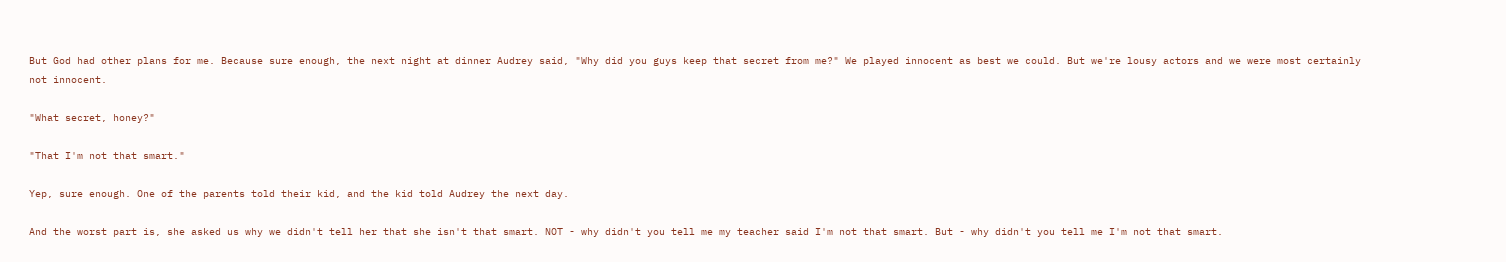But God had other plans for me. Because sure enough, the next night at dinner Audrey said, "Why did you guys keep that secret from me?" We played innocent as best we could. But we're lousy actors and we were most certainly not innocent.

"What secret, honey?"

"That I'm not that smart."

Yep, sure enough. One of the parents told their kid, and the kid told Audrey the next day.

And the worst part is, she asked us why we didn't tell her that she isn't that smart. NOT - why didn't you tell me my teacher said I'm not that smart. But - why didn't you tell me I'm not that smart.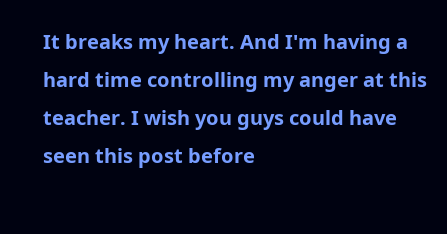It breaks my heart. And I'm having a hard time controlling my anger at this teacher. I wish you guys could have seen this post before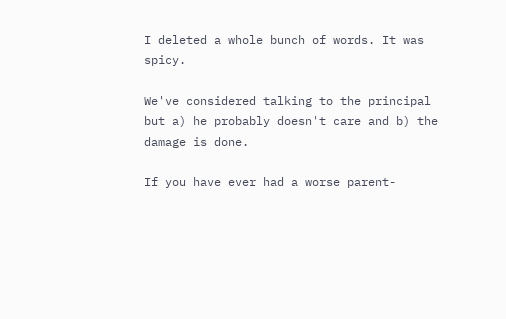I deleted a whole bunch of words. It was spicy.

We've considered talking to the principal but a) he probably doesn't care and b) the damage is done.

If you have ever had a worse parent-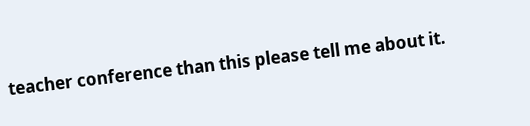teacher conference than this please tell me about it.